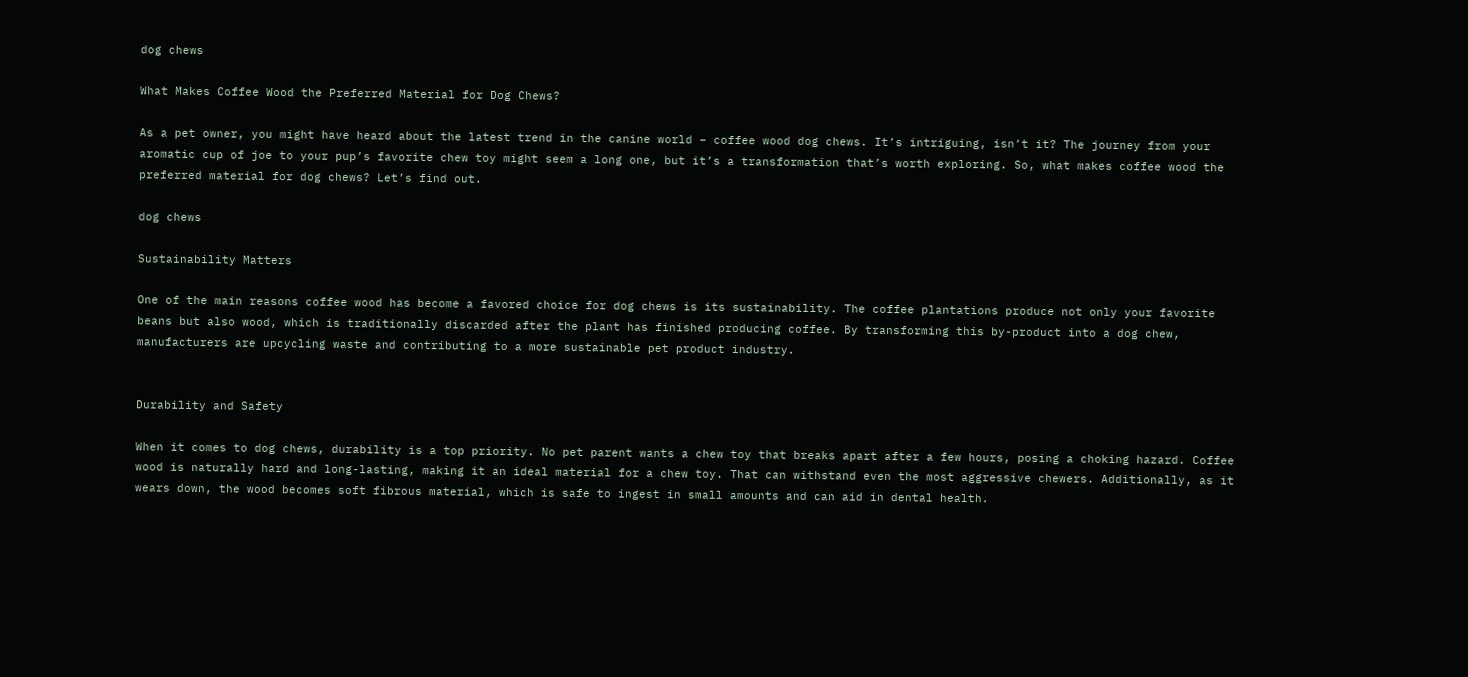dog chews

What Makes Coffee Wood the Preferred Material for Dog Chews?

As a pet owner, you might have heard about the latest trend in the canine world – coffee wood dog chews. It’s intriguing, isn’t it? The journey from your aromatic cup of joe to your pup’s favorite chew toy might seem a long one, but it’s a transformation that’s worth exploring. So, what makes coffee wood the preferred material for dog chews? Let’s find out.

dog chews

Sustainability Matters

One of the main reasons coffee wood has become a favored choice for dog chews is its sustainability. The coffee plantations produce not only your favorite beans but also wood, which is traditionally discarded after the plant has finished producing coffee. By transforming this by-product into a dog chew, manufacturers are upcycling waste and contributing to a more sustainable pet product industry.


Durability and Safety

When it comes to dog chews, durability is a top priority. No pet parent wants a chew toy that breaks apart after a few hours, posing a choking hazard. Coffee wood is naturally hard and long-lasting, making it an ideal material for a chew toy. That can withstand even the most aggressive chewers. Additionally, as it wears down, the wood becomes soft fibrous material, which is safe to ingest in small amounts and can aid in dental health.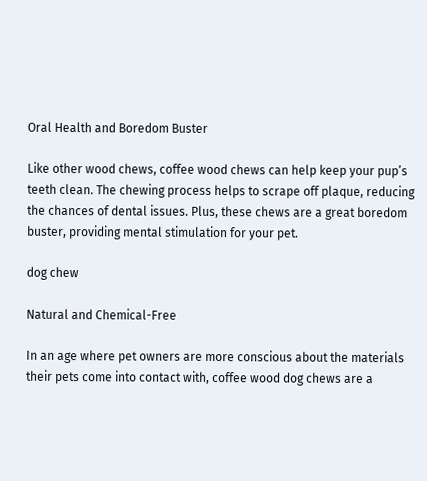Oral Health and Boredom Buster

Like other wood chews, coffee wood chews can help keep your pup’s teeth clean. The chewing process helps to scrape off plaque, reducing the chances of dental issues. Plus, these chews are a great boredom buster, providing mental stimulation for your pet.

dog chew

Natural and Chemical-Free

In an age where pet owners are more conscious about the materials their pets come into contact with, coffee wood dog chews are a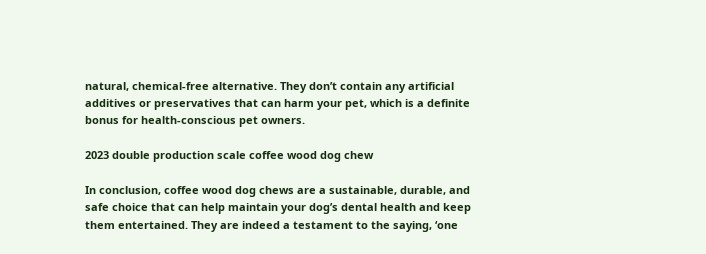natural, chemical-free alternative. They don’t contain any artificial additives or preservatives that can harm your pet, which is a definite bonus for health-conscious pet owners.

2023 double production scale coffee wood dog chew

In conclusion, coffee wood dog chews are a sustainable, durable, and safe choice that can help maintain your dog’s dental health and keep them entertained. They are indeed a testament to the saying, ‘one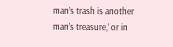man’s trash is another man’s treasure,’ or in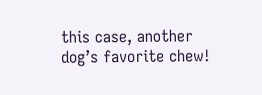this case, another dog’s favorite chew!